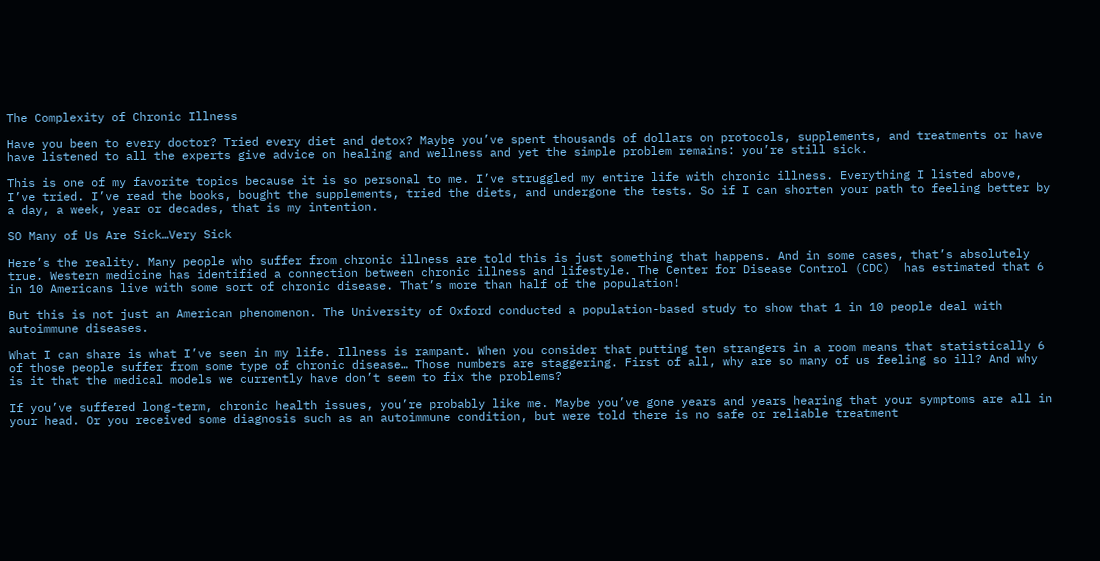The Complexity of Chronic Illness

Have you been to every doctor? Tried every diet and detox? Maybe you’ve spent thousands of dollars on protocols, supplements, and treatments or have have listened to all the experts give advice on healing and wellness and yet the simple problem remains: you’re still sick.

This is one of my favorite topics because it is so personal to me. I’ve struggled my entire life with chronic illness. Everything I listed above, I’ve tried. I’ve read the books, bought the supplements, tried the diets, and undergone the tests. So if I can shorten your path to feeling better by a day, a week, year or decades, that is my intention.

SO Many of Us Are Sick…Very Sick

Here’s the reality. Many people who suffer from chronic illness are told this is just something that happens. And in some cases, that’s absolutely true. Western medicine has identified a connection between chronic illness and lifestyle. The Center for Disease Control (CDC)  has estimated that 6 in 10 Americans live with some sort of chronic disease. That’s more than half of the population!

But this is not just an American phenomenon. The University of Oxford conducted a population-based study to show that 1 in 10 people deal with autoimmune diseases.

What I can share is what I’ve seen in my life. Illness is rampant. When you consider that putting ten strangers in a room means that statistically 6 of those people suffer from some type of chronic disease… Those numbers are staggering. First of all, why are so many of us feeling so ill? And why is it that the medical models we currently have don’t seem to fix the problems?

If you’ve suffered long-term, chronic health issues, you’re probably like me. Maybe you’ve gone years and years hearing that your symptoms are all in your head. Or you received some diagnosis such as an autoimmune condition, but were told there is no safe or reliable treatment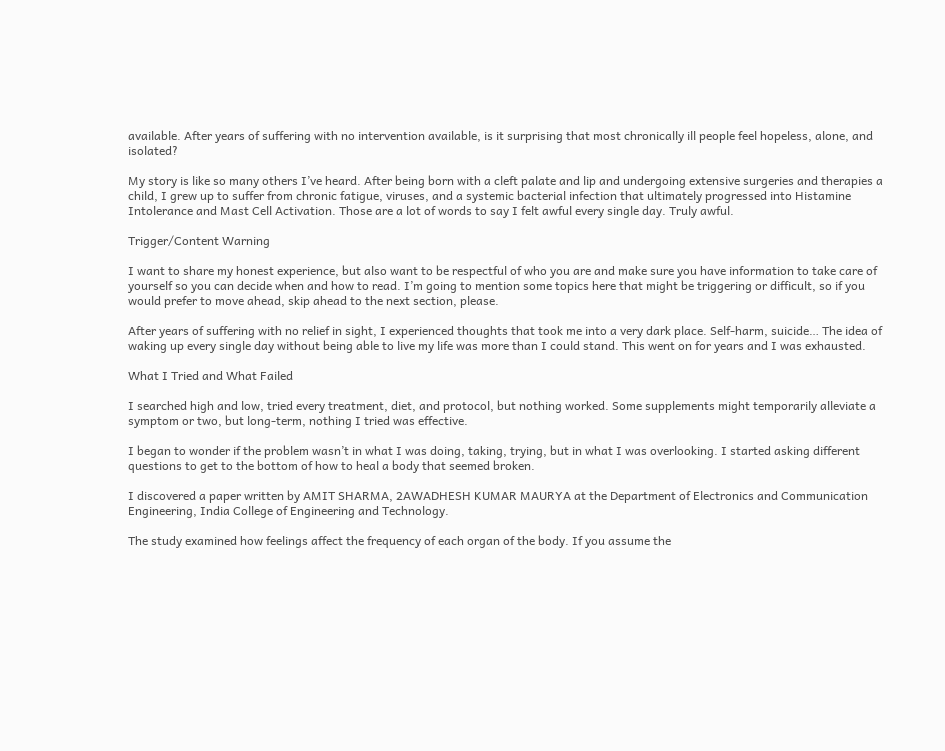available. After years of suffering with no intervention available, is it surprising that most chronically ill people feel hopeless, alone, and isolated?

My story is like so many others I’ve heard. After being born with a cleft palate and lip and undergoing extensive surgeries and therapies a child, I grew up to suffer from chronic fatigue, viruses, and a systemic bacterial infection that ultimately progressed into Histamine Intolerance and Mast Cell Activation. Those are a lot of words to say I felt awful every single day. Truly awful.

Trigger/Content Warning

I want to share my honest experience, but also want to be respectful of who you are and make sure you have information to take care of yourself so you can decide when and how to read. I’m going to mention some topics here that might be triggering or difficult, so if you would prefer to move ahead, skip ahead to the next section, please.

After years of suffering with no relief in sight, I experienced thoughts that took me into a very dark place. Self-harm, suicide… The idea of waking up every single day without being able to live my life was more than I could stand. This went on for years and I was exhausted.

What I Tried and What Failed

I searched high and low, tried every treatment, diet, and protocol, but nothing worked. Some supplements might temporarily alleviate a symptom or two, but long-term, nothing I tried was effective.

I began to wonder if the problem wasn’t in what I was doing, taking, trying, but in what I was overlooking. I started asking different questions to get to the bottom of how to heal a body that seemed broken.

I discovered a paper written by AMIT SHARMA, 2AWADHESH KUMAR MAURYA at the Department of Electronics and Communication Engineering, India College of Engineering and Technology.

The study examined how feelings affect the frequency of each organ of the body. If you assume the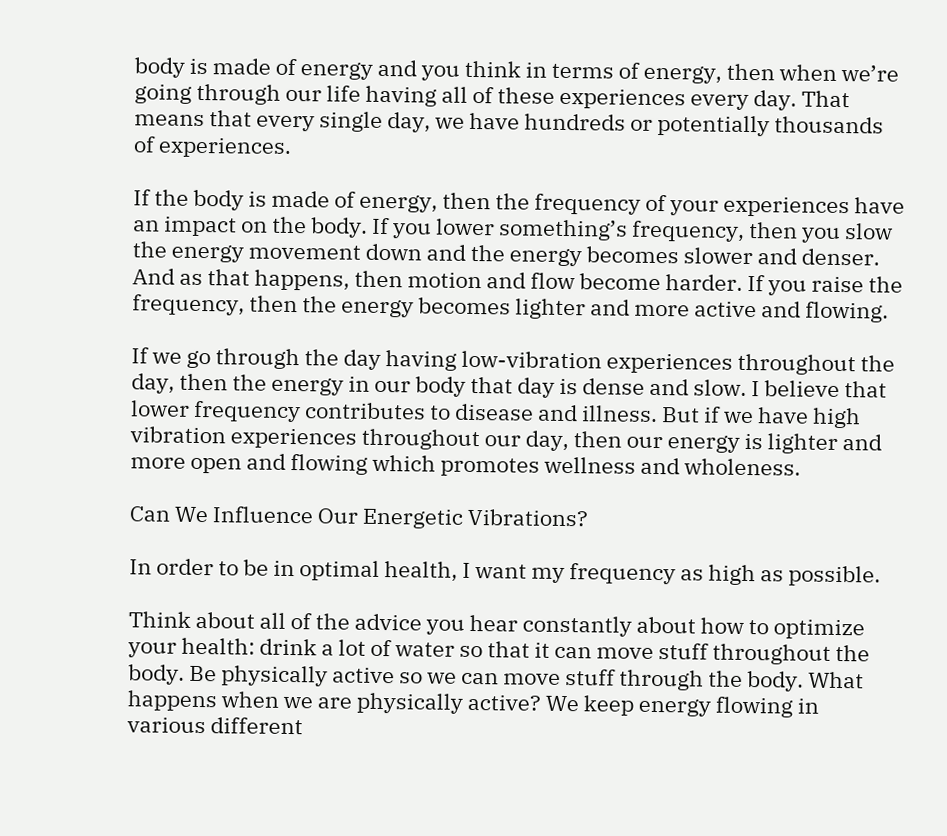body is made of energy and you think in terms of energy, then when we’re going through our life having all of these experiences every day. That means that every single day, we have hundreds or potentially thousands of experiences.

If the body is made of energy, then the frequency of your experiences have an impact on the body. If you lower something’s frequency, then you slow the energy movement down and the energy becomes slower and denser. And as that happens, then motion and flow become harder. If you raise the frequency, then the energy becomes lighter and more active and flowing.

If we go through the day having low-vibration experiences throughout the day, then the energy in our body that day is dense and slow. I believe that lower frequency contributes to disease and illness. But if we have high vibration experiences throughout our day, then our energy is lighter and more open and flowing which promotes wellness and wholeness.

Can We Influence Our Energetic Vibrations?

In order to be in optimal health, I want my frequency as high as possible.

Think about all of the advice you hear constantly about how to optimize your health: drink a lot of water so that it can move stuff throughout the body. Be physically active so we can move stuff through the body. What happens when we are physically active? We keep energy flowing in various different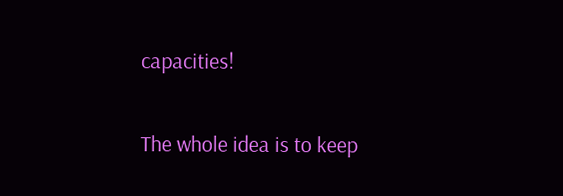capacities!

The whole idea is to keep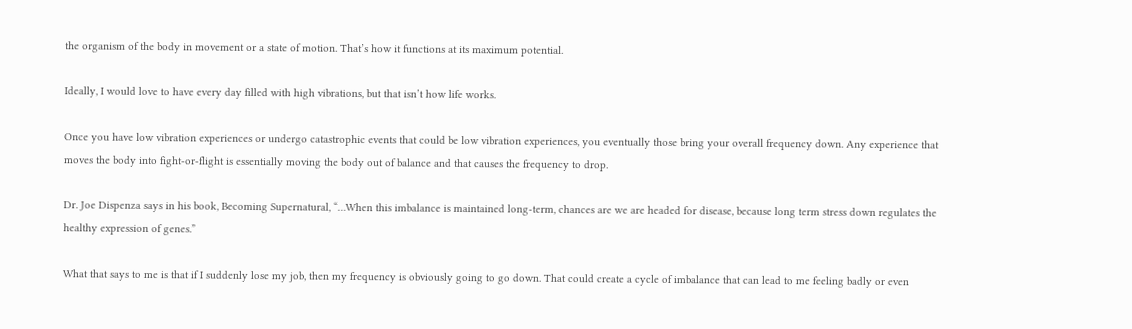the organism of the body in movement or a state of motion. That’s how it functions at its maximum potential.

Ideally, I would love to have every day filled with high vibrations, but that isn’t how life works.

Once you have low vibration experiences or undergo catastrophic events that could be low vibration experiences, you eventually those bring your overall frequency down. Any experience that moves the body into fight-or-flight is essentially moving the body out of balance and that causes the frequency to drop.

Dr. Joe Dispenza says in his book, Becoming Supernatural, “…When this imbalance is maintained long-term, chances are we are headed for disease, because long term stress down regulates the healthy expression of genes.”

What that says to me is that if I suddenly lose my job, then my frequency is obviously going to go down. That could create a cycle of imbalance that can lead to me feeling badly or even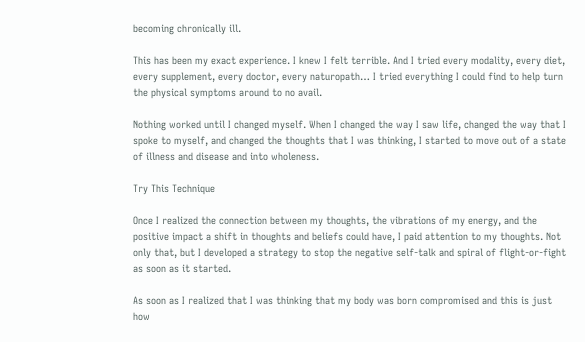becoming chronically ill.

This has been my exact experience. I knew I felt terrible. And I tried every modality, every diet, every supplement, every doctor, every naturopath… I tried everything I could find to help turn the physical symptoms around to no avail.

Nothing worked until I changed myself. When I changed the way I saw life, changed the way that I spoke to myself, and changed the thoughts that I was thinking, I started to move out of a state of illness and disease and into wholeness.

Try This Technique

Once I realized the connection between my thoughts, the vibrations of my energy, and the positive impact a shift in thoughts and beliefs could have, I paid attention to my thoughts. Not only that, but I developed a strategy to stop the negative self-talk and spiral of flight-or-fight as soon as it started.

As soon as I realized that I was thinking that my body was born compromised and this is just how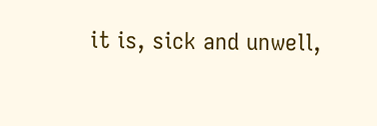it is, sick and unwell,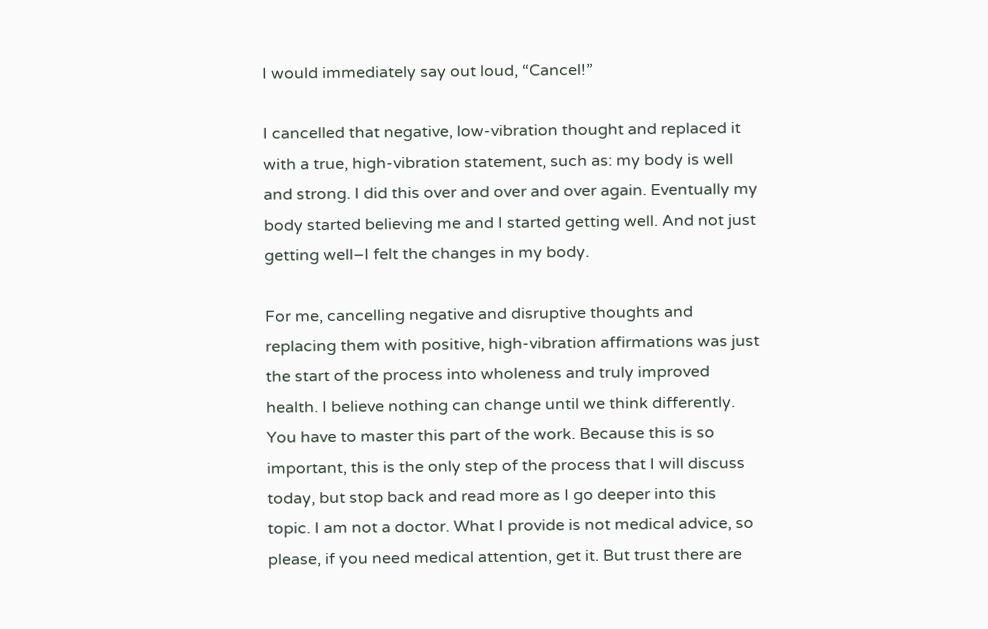I would immediately say out loud, “Cancel!”

I cancelled that negative, low-vibration thought and replaced it with a true, high-vibration statement, such as: my body is well and strong. I did this over and over and over again. Eventually my body started believing me and I started getting well. And not just getting well–I felt the changes in my body.

For me, cancelling negative and disruptive thoughts and replacing them with positive, high-vibration affirmations was just the start of the process into wholeness and truly improved health. I believe nothing can change until we think differently. You have to master this part of the work. Because this is so important, this is the only step of the process that I will discuss today, but stop back and read more as I go deeper into this topic. I am not a doctor. What I provide is not medical advice, so please, if you need medical attention, get it. But trust there are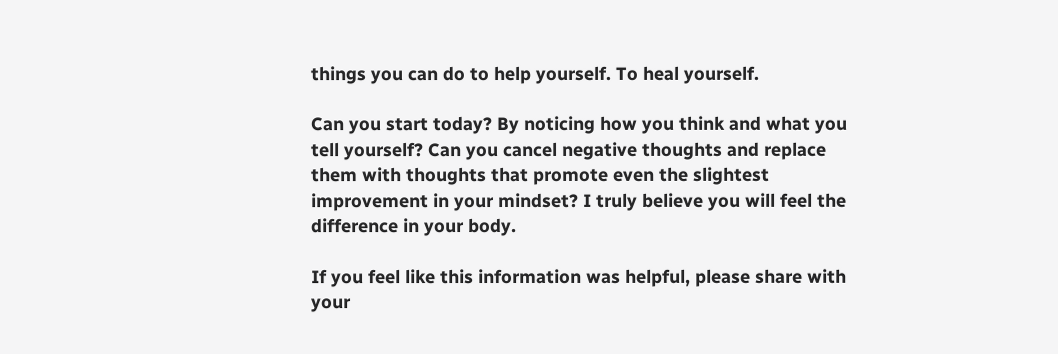things you can do to help yourself. To heal yourself.

Can you start today? By noticing how you think and what you tell yourself? Can you cancel negative thoughts and replace them with thoughts that promote even the slightest improvement in your mindset? I truly believe you will feel the difference in your body.

If you feel like this information was helpful, please share with your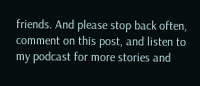friends. And please stop back often, comment on this post, and listen to my podcast for more stories and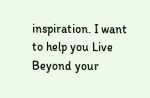inspiration. I want to help you Live Beyond your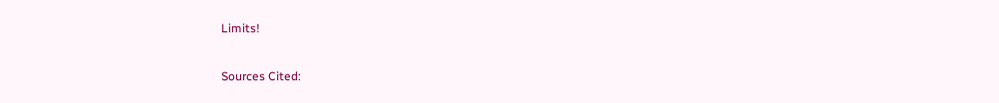Limits!

Sources Cited: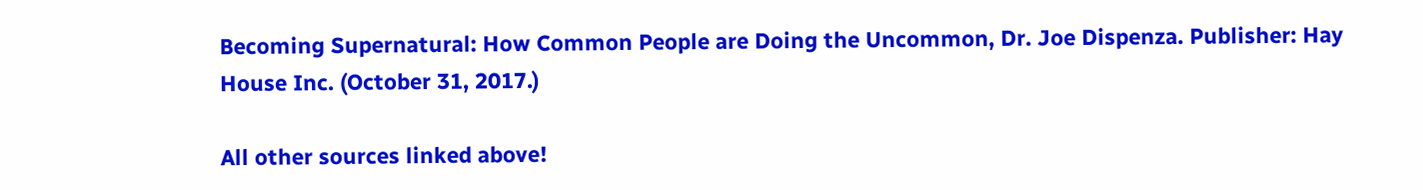Becoming Supernatural: How Common People are Doing the Uncommon, Dr. Joe Dispenza. Publisher: Hay House Inc. (October 31, 2017.)

All other sources linked above!